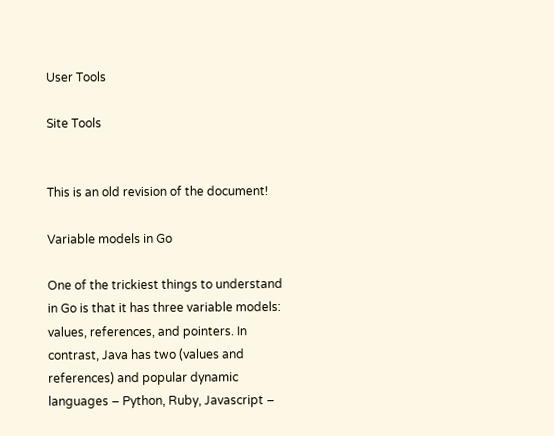User Tools

Site Tools


This is an old revision of the document!

Variable models in Go

One of the trickiest things to understand in Go is that it has three variable models: values, references, and pointers. In contrast, Java has two (values and references) and popular dynamic languages – Python, Ruby, Javascript –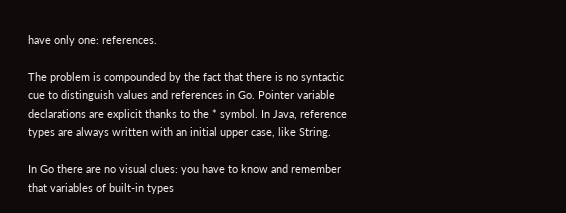have only one: references.

The problem is compounded by the fact that there is no syntactic cue to distinguish values and references in Go. Pointer variable declarations are explicit thanks to the * symbol. In Java, reference types are always written with an initial upper case, like String.

In Go there are no visual clues: you have to know and remember that variables of built-in types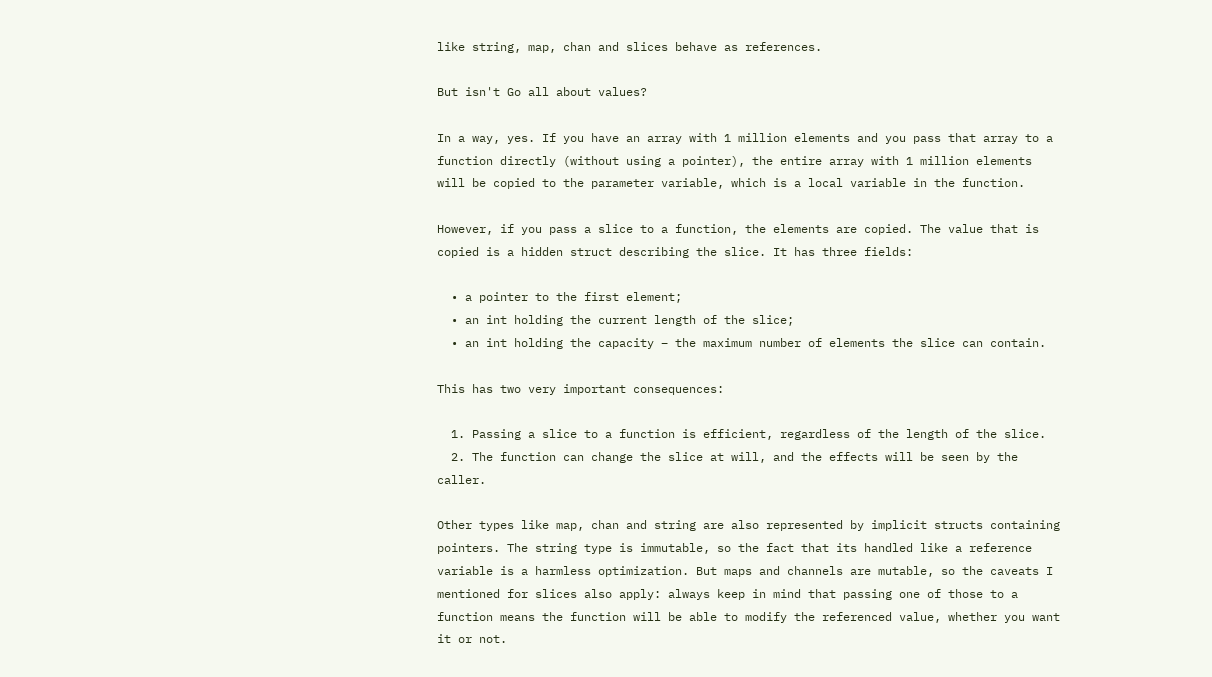like string, map, chan and slices behave as references.

But isn't Go all about values?

In a way, yes. If you have an array with 1 million elements and you pass that array to a function directly (without using a pointer), the entire array with 1 million elements will be copied to the parameter variable, which is a local variable in the function.

However, if you pass a slice to a function, the elements are copied. The value that is copied is a hidden struct describing the slice. It has three fields:

  • a pointer to the first element;
  • an int holding the current length of the slice;
  • an int holding the capacity – the maximum number of elements the slice can contain.

This has two very important consequences:

  1. Passing a slice to a function is efficient, regardless of the length of the slice.
  2. The function can change the slice at will, and the effects will be seen by the caller.

Other types like map, chan and string are also represented by implicit structs containing pointers. The string type is immutable, so the fact that its handled like a reference variable is a harmless optimization. But maps and channels are mutable, so the caveats I mentioned for slices also apply: always keep in mind that passing one of those to a function means the function will be able to modify the referenced value, whether you want it or not.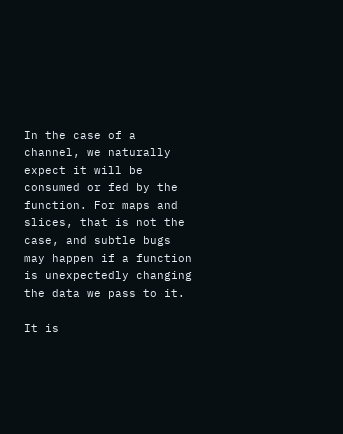In the case of a channel, we naturally expect it will be consumed or fed by the function. For maps and slices, that is not the case, and subtle bugs may happen if a function is unexpectedly changing the data we pass to it.

It is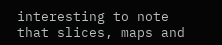interesting to note that slices, maps and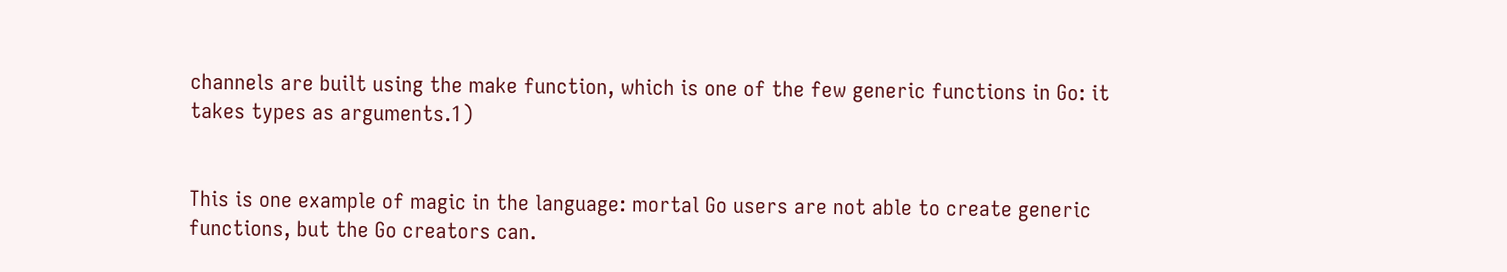channels are built using the make function, which is one of the few generic functions in Go: it takes types as arguments.1)


This is one example of magic in the language: mortal Go users are not able to create generic functions, but the Go creators can.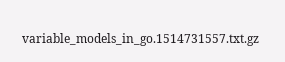variable_models_in_go.1514731557.txt.gz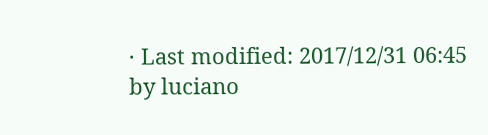· Last modified: 2017/12/31 06:45 by luciano